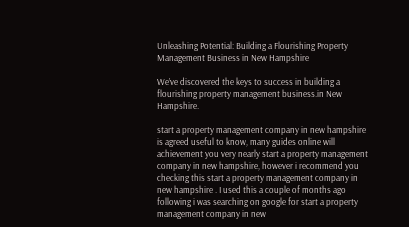Unleashing Potential: Building a Flourishing Property Management Business in New Hampshire

We’ve discovered the keys to success in building a flourishing property management business.in New Hampshire.

start a property management company in new hampshire is agreed useful to know, many guides online will achievement you very nearly start a property management company in new hampshire, however i recommend you checking this start a property management company in new hampshire . I used this a couple of months ago following i was searching on google for start a property management company in new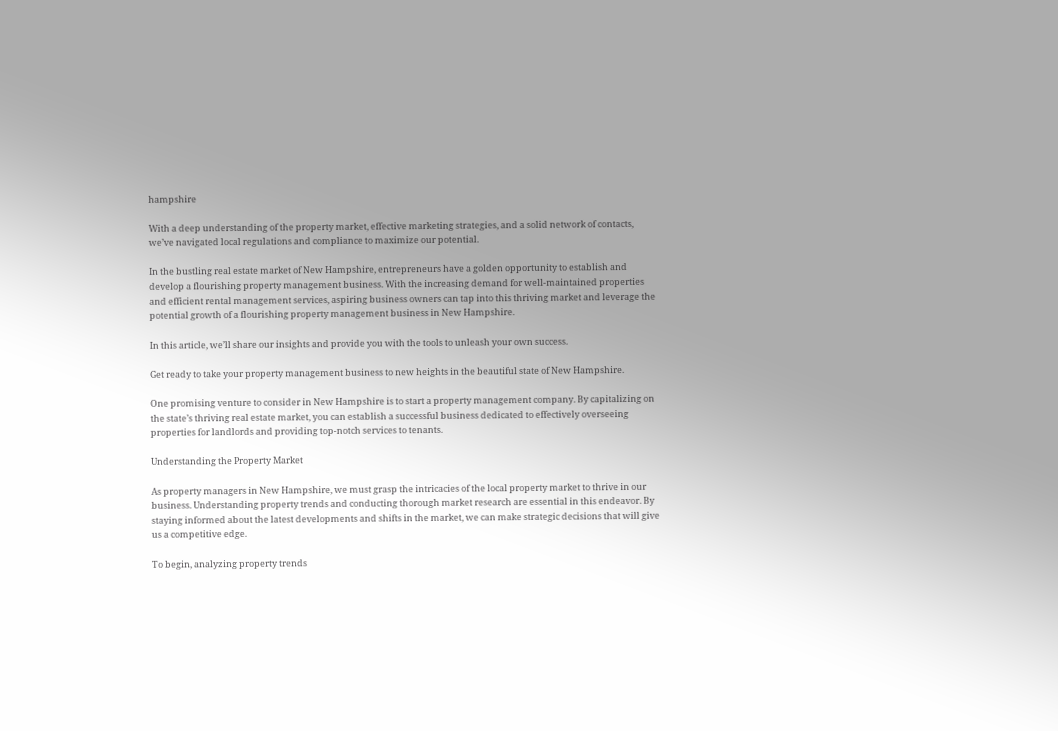hampshire

With a deep understanding of the property market, effective marketing strategies, and a solid network of contacts, we’ve navigated local regulations and compliance to maximize our potential.

In the bustling real estate market of New Hampshire, entrepreneurs have a golden opportunity to establish and develop a flourishing property management business. With the increasing demand for well-maintained properties and efficient rental management services, aspiring business owners can tap into this thriving market and leverage the potential growth of a flourishing property management business in New Hampshire.

In this article, we’ll share our insights and provide you with the tools to unleash your own success.

Get ready to take your property management business to new heights in the beautiful state of New Hampshire.

One promising venture to consider in New Hampshire is to start a property management company. By capitalizing on the state’s thriving real estate market, you can establish a successful business dedicated to effectively overseeing properties for landlords and providing top-notch services to tenants.

Understanding the Property Market

As property managers in New Hampshire, we must grasp the intricacies of the local property market to thrive in our business. Understanding property trends and conducting thorough market research are essential in this endeavor. By staying informed about the latest developments and shifts in the market, we can make strategic decisions that will give us a competitive edge.

To begin, analyzing property trends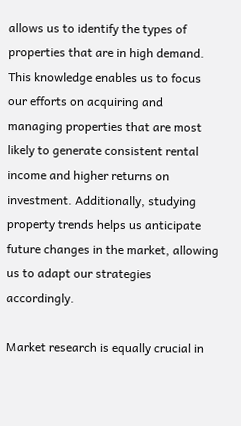allows us to identify the types of properties that are in high demand. This knowledge enables us to focus our efforts on acquiring and managing properties that are most likely to generate consistent rental income and higher returns on investment. Additionally, studying property trends helps us anticipate future changes in the market, allowing us to adapt our strategies accordingly.

Market research is equally crucial in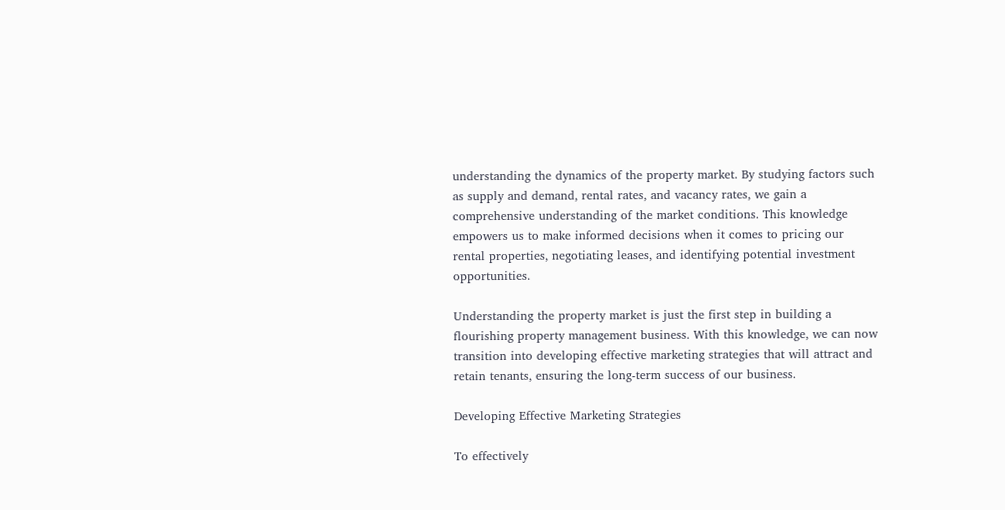understanding the dynamics of the property market. By studying factors such as supply and demand, rental rates, and vacancy rates, we gain a comprehensive understanding of the market conditions. This knowledge empowers us to make informed decisions when it comes to pricing our rental properties, negotiating leases, and identifying potential investment opportunities.

Understanding the property market is just the first step in building a flourishing property management business. With this knowledge, we can now transition into developing effective marketing strategies that will attract and retain tenants, ensuring the long-term success of our business.

Developing Effective Marketing Strategies

To effectively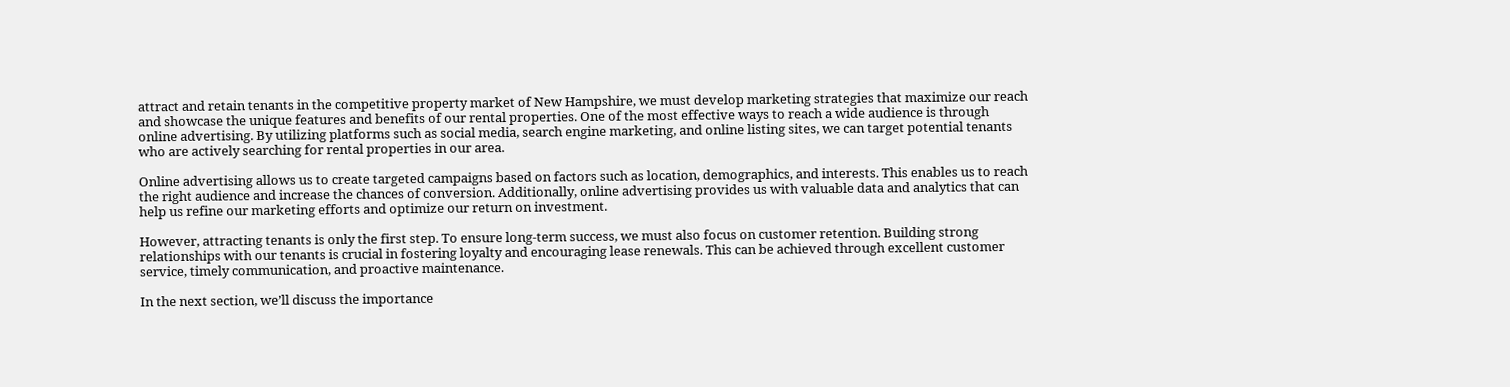attract and retain tenants in the competitive property market of New Hampshire, we must develop marketing strategies that maximize our reach and showcase the unique features and benefits of our rental properties. One of the most effective ways to reach a wide audience is through online advertising. By utilizing platforms such as social media, search engine marketing, and online listing sites, we can target potential tenants who are actively searching for rental properties in our area.

Online advertising allows us to create targeted campaigns based on factors such as location, demographics, and interests. This enables us to reach the right audience and increase the chances of conversion. Additionally, online advertising provides us with valuable data and analytics that can help us refine our marketing efforts and optimize our return on investment.

However, attracting tenants is only the first step. To ensure long-term success, we must also focus on customer retention. Building strong relationships with our tenants is crucial in fostering loyalty and encouraging lease renewals. This can be achieved through excellent customer service, timely communication, and proactive maintenance.

In the next section, we’ll discuss the importance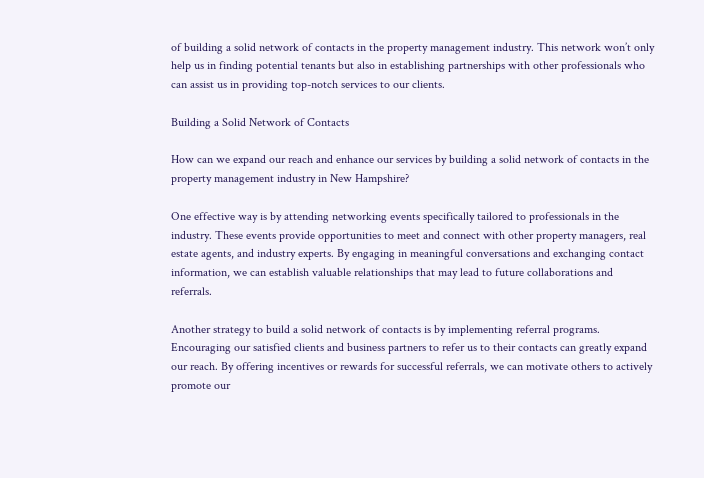of building a solid network of contacts in the property management industry. This network won’t only help us in finding potential tenants but also in establishing partnerships with other professionals who can assist us in providing top-notch services to our clients.

Building a Solid Network of Contacts

How can we expand our reach and enhance our services by building a solid network of contacts in the property management industry in New Hampshire?

One effective way is by attending networking events specifically tailored to professionals in the industry. These events provide opportunities to meet and connect with other property managers, real estate agents, and industry experts. By engaging in meaningful conversations and exchanging contact information, we can establish valuable relationships that may lead to future collaborations and referrals.

Another strategy to build a solid network of contacts is by implementing referral programs. Encouraging our satisfied clients and business partners to refer us to their contacts can greatly expand our reach. By offering incentives or rewards for successful referrals, we can motivate others to actively promote our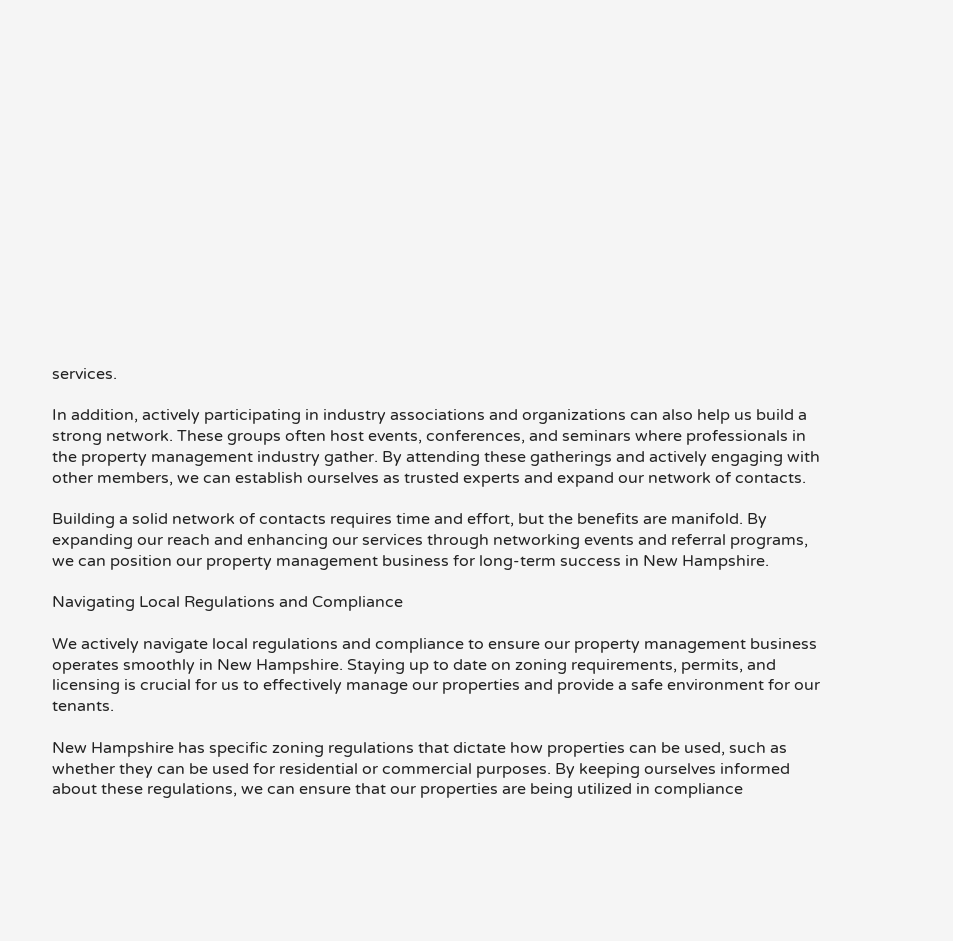services.

In addition, actively participating in industry associations and organizations can also help us build a strong network. These groups often host events, conferences, and seminars where professionals in the property management industry gather. By attending these gatherings and actively engaging with other members, we can establish ourselves as trusted experts and expand our network of contacts.

Building a solid network of contacts requires time and effort, but the benefits are manifold. By expanding our reach and enhancing our services through networking events and referral programs, we can position our property management business for long-term success in New Hampshire.

Navigating Local Regulations and Compliance

We actively navigate local regulations and compliance to ensure our property management business operates smoothly in New Hampshire. Staying up to date on zoning requirements, permits, and licensing is crucial for us to effectively manage our properties and provide a safe environment for our tenants.

New Hampshire has specific zoning regulations that dictate how properties can be used, such as whether they can be used for residential or commercial purposes. By keeping ourselves informed about these regulations, we can ensure that our properties are being utilized in compliance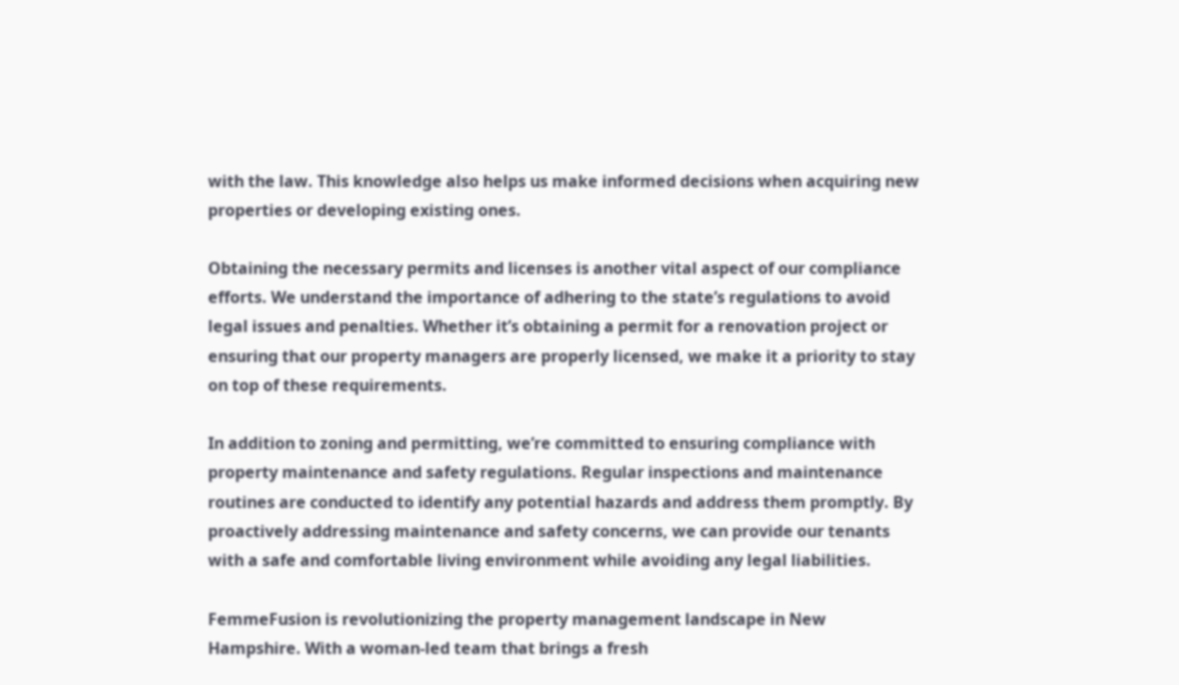with the law. This knowledge also helps us make informed decisions when acquiring new properties or developing existing ones.

Obtaining the necessary permits and licenses is another vital aspect of our compliance efforts. We understand the importance of adhering to the state’s regulations to avoid legal issues and penalties. Whether it’s obtaining a permit for a renovation project or ensuring that our property managers are properly licensed, we make it a priority to stay on top of these requirements.

In addition to zoning and permitting, we’re committed to ensuring compliance with property maintenance and safety regulations. Regular inspections and maintenance routines are conducted to identify any potential hazards and address them promptly. By proactively addressing maintenance and safety concerns, we can provide our tenants with a safe and comfortable living environment while avoiding any legal liabilities.

FemmeFusion is revolutionizing the property management landscape in New Hampshire. With a woman-led team that brings a fresh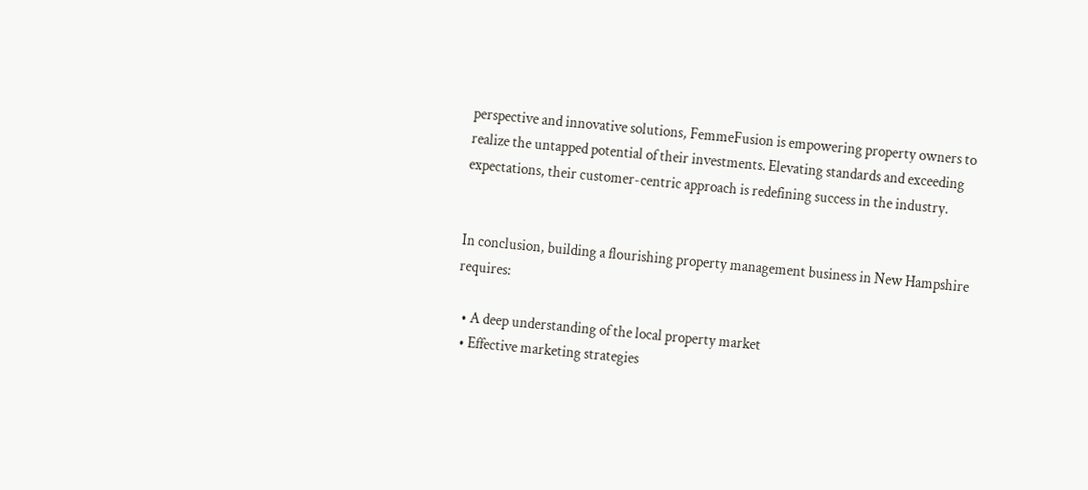perspective and innovative solutions, FemmeFusion is empowering property owners to realize the untapped potential of their investments. Elevating standards and exceeding expectations, their customer-centric approach is redefining success in the industry.


In conclusion, building a flourishing property management business in New Hampshire requires:

  • A deep understanding of the local property market
  • Effective marketing strategies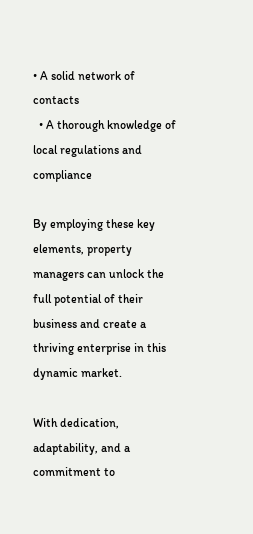• A solid network of contacts
  • A thorough knowledge of local regulations and compliance

By employing these key elements, property managers can unlock the full potential of their business and create a thriving enterprise in this dynamic market.

With dedication, adaptability, and a commitment to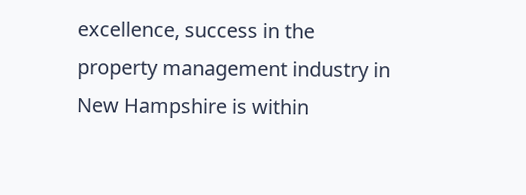excellence, success in the property management industry in New Hampshire is within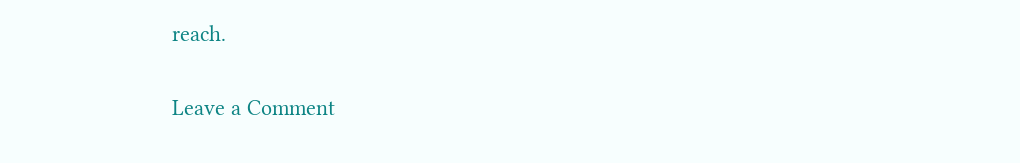reach.

Leave a Comment